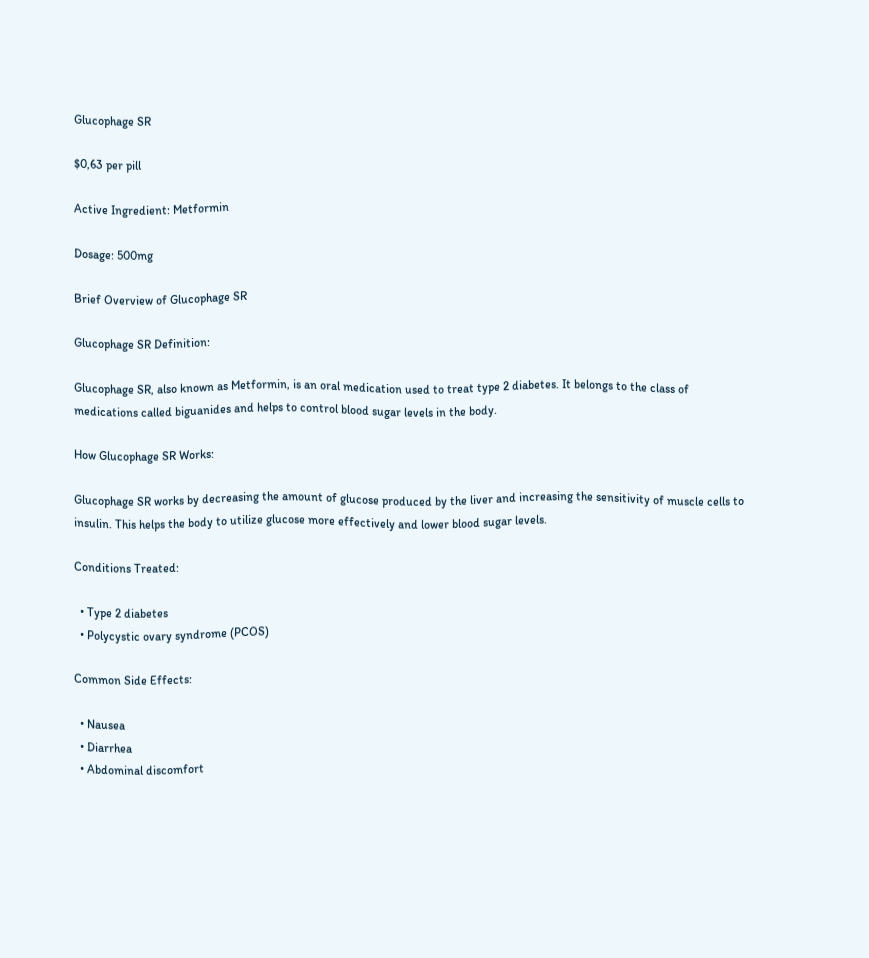Glucophage SR

$0,63 per pill

Active Ingredient: Metformin

Dosage: 500mg

Brief Overview of Glucophage SR

Glucophage SR Definition:

Glucophage SR, also known as Metformin, is an oral medication used to treat type 2 diabetes. It belongs to the class of medications called biguanides and helps to control blood sugar levels in the body.

How Glucophage SR Works:

Glucophage SR works by decreasing the amount of glucose produced by the liver and increasing the sensitivity of muscle cells to insulin. This helps the body to utilize glucose more effectively and lower blood sugar levels.

Conditions Treated:

  • Type 2 diabetes
  • Polycystic ovary syndrome (PCOS)

Common Side Effects:

  • Nausea
  • Diarrhea
  • Abdominal discomfort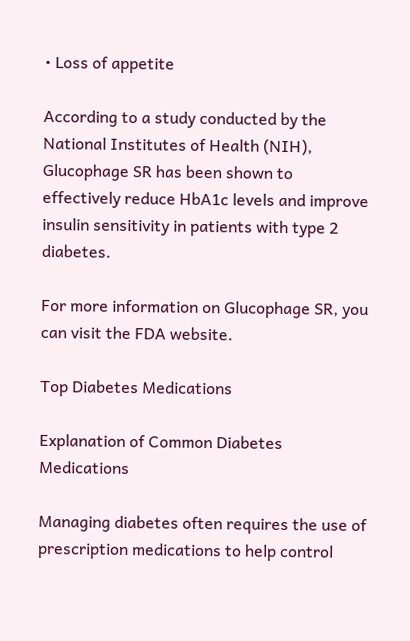• Loss of appetite

According to a study conducted by the National Institutes of Health (NIH), Glucophage SR has been shown to effectively reduce HbA1c levels and improve insulin sensitivity in patients with type 2 diabetes.

For more information on Glucophage SR, you can visit the FDA website.

Top Diabetes Medications

Explanation of Common Diabetes Medications

Managing diabetes often requires the use of prescription medications to help control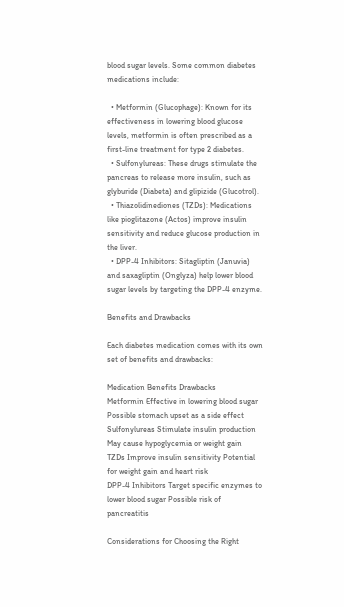blood sugar levels. Some common diabetes medications include:

  • Metformin (Glucophage): Known for its effectiveness in lowering blood glucose levels, metformin is often prescribed as a first-line treatment for type 2 diabetes.
  • Sulfonylureas: These drugs stimulate the pancreas to release more insulin, such as glyburide (Diabeta) and glipizide (Glucotrol).
  • Thiazolidinediones (TZDs): Medications like pioglitazone (Actos) improve insulin sensitivity and reduce glucose production in the liver.
  • DPP-4 Inhibitors: Sitagliptin (Januvia) and saxagliptin (Onglyza) help lower blood sugar levels by targeting the DPP-4 enzyme.

Benefits and Drawbacks

Each diabetes medication comes with its own set of benefits and drawbacks:

Medication Benefits Drawbacks
Metformin Effective in lowering blood sugar Possible stomach upset as a side effect
Sulfonylureas Stimulate insulin production May cause hypoglycemia or weight gain
TZDs Improve insulin sensitivity Potential for weight gain and heart risk
DPP-4 Inhibitors Target specific enzymes to lower blood sugar Possible risk of pancreatitis

Considerations for Choosing the Right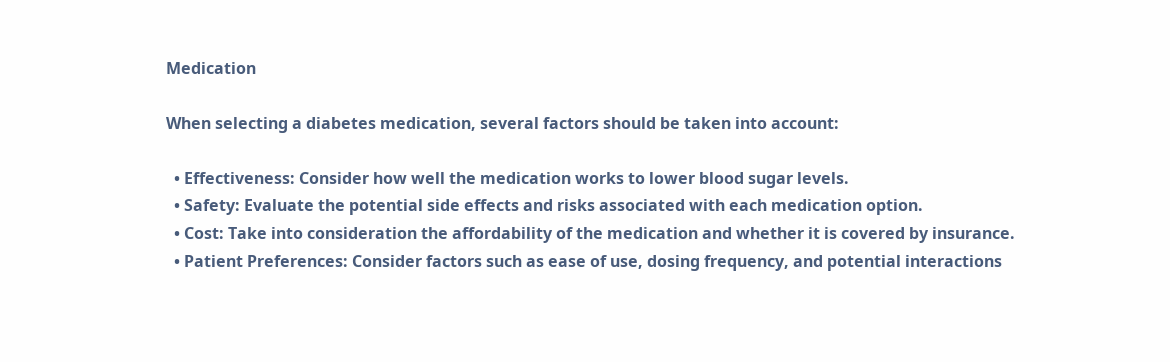Medication

When selecting a diabetes medication, several factors should be taken into account:

  • Effectiveness: Consider how well the medication works to lower blood sugar levels.
  • Safety: Evaluate the potential side effects and risks associated with each medication option.
  • Cost: Take into consideration the affordability of the medication and whether it is covered by insurance.
  • Patient Preferences: Consider factors such as ease of use, dosing frequency, and potential interactions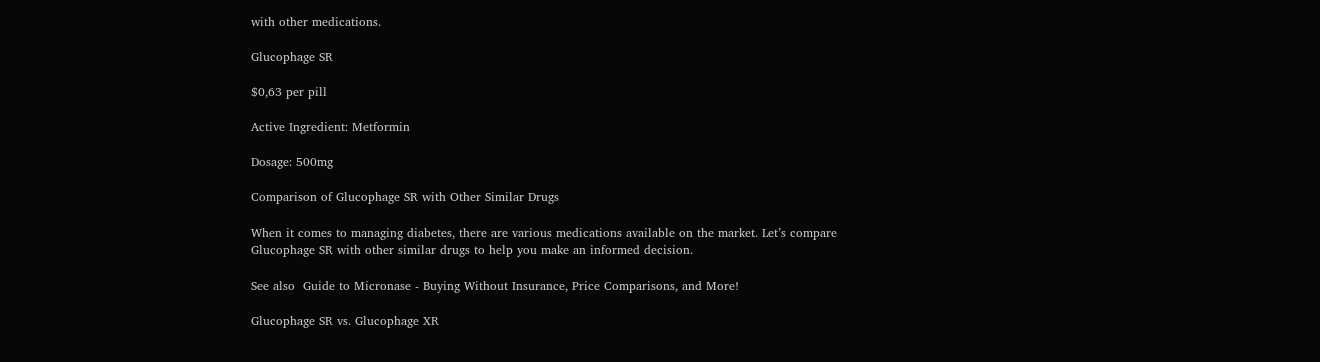with other medications.

Glucophage SR

$0,63 per pill

Active Ingredient: Metformin

Dosage: 500mg

Comparison of Glucophage SR with Other Similar Drugs

When it comes to managing diabetes, there are various medications available on the market. Let’s compare Glucophage SR with other similar drugs to help you make an informed decision.

See also  Guide to Micronase - Buying Without Insurance, Price Comparisons, and More!

Glucophage SR vs. Glucophage XR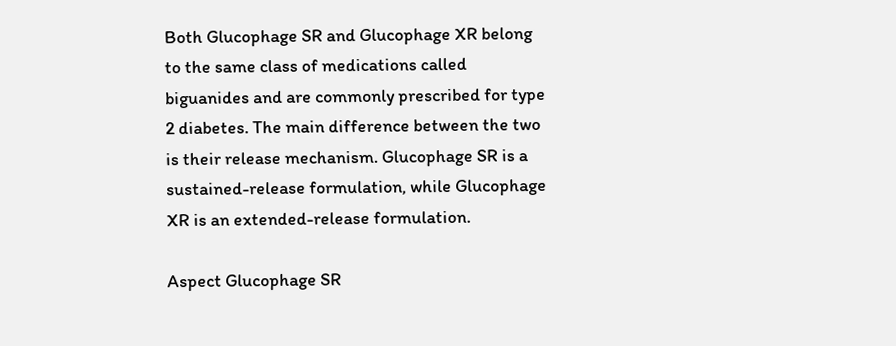Both Glucophage SR and Glucophage XR belong to the same class of medications called biguanides and are commonly prescribed for type 2 diabetes. The main difference between the two is their release mechanism. Glucophage SR is a sustained-release formulation, while Glucophage XR is an extended-release formulation.

Aspect Glucophage SR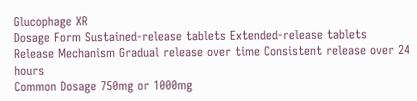Glucophage XR
Dosage Form Sustained-release tablets Extended-release tablets
Release Mechanism Gradual release over time Consistent release over 24 hours
Common Dosage 750mg or 1000mg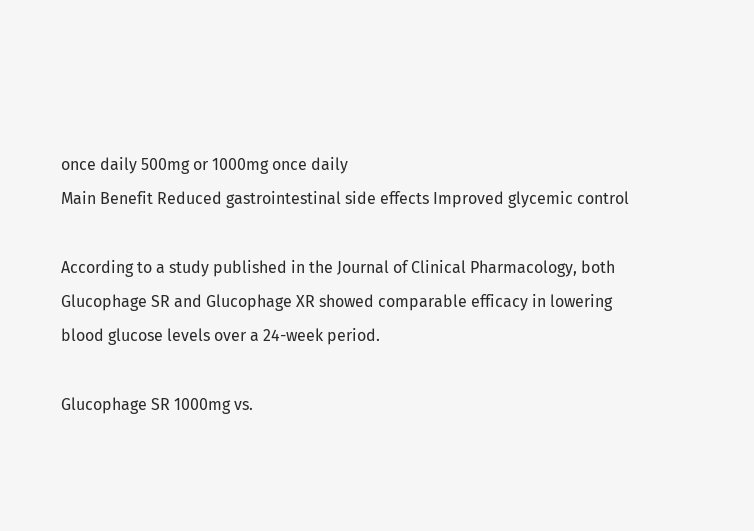once daily 500mg or 1000mg once daily
Main Benefit Reduced gastrointestinal side effects Improved glycemic control

According to a study published in the Journal of Clinical Pharmacology, both Glucophage SR and Glucophage XR showed comparable efficacy in lowering blood glucose levels over a 24-week period.

Glucophage SR 1000mg vs.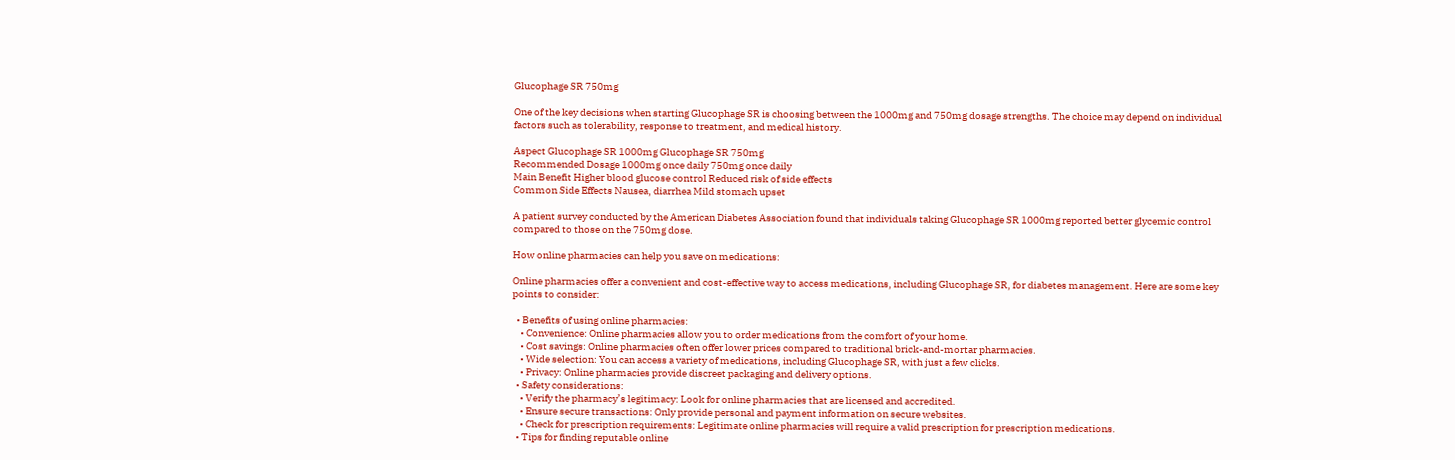Glucophage SR 750mg

One of the key decisions when starting Glucophage SR is choosing between the 1000mg and 750mg dosage strengths. The choice may depend on individual factors such as tolerability, response to treatment, and medical history.

Aspect Glucophage SR 1000mg Glucophage SR 750mg
Recommended Dosage 1000mg once daily 750mg once daily
Main Benefit Higher blood glucose control Reduced risk of side effects
Common Side Effects Nausea, diarrhea Mild stomach upset

A patient survey conducted by the American Diabetes Association found that individuals taking Glucophage SR 1000mg reported better glycemic control compared to those on the 750mg dose.

How online pharmacies can help you save on medications:

Online pharmacies offer a convenient and cost-effective way to access medications, including Glucophage SR, for diabetes management. Here are some key points to consider:

  • Benefits of using online pharmacies:
    • Convenience: Online pharmacies allow you to order medications from the comfort of your home.
    • Cost savings: Online pharmacies often offer lower prices compared to traditional brick-and-mortar pharmacies.
    • Wide selection: You can access a variety of medications, including Glucophage SR, with just a few clicks.
    • Privacy: Online pharmacies provide discreet packaging and delivery options.
  • Safety considerations:
    • Verify the pharmacy’s legitimacy: Look for online pharmacies that are licensed and accredited.
    • Ensure secure transactions: Only provide personal and payment information on secure websites.
    • Check for prescription requirements: Legitimate online pharmacies will require a valid prescription for prescription medications.
  • Tips for finding reputable online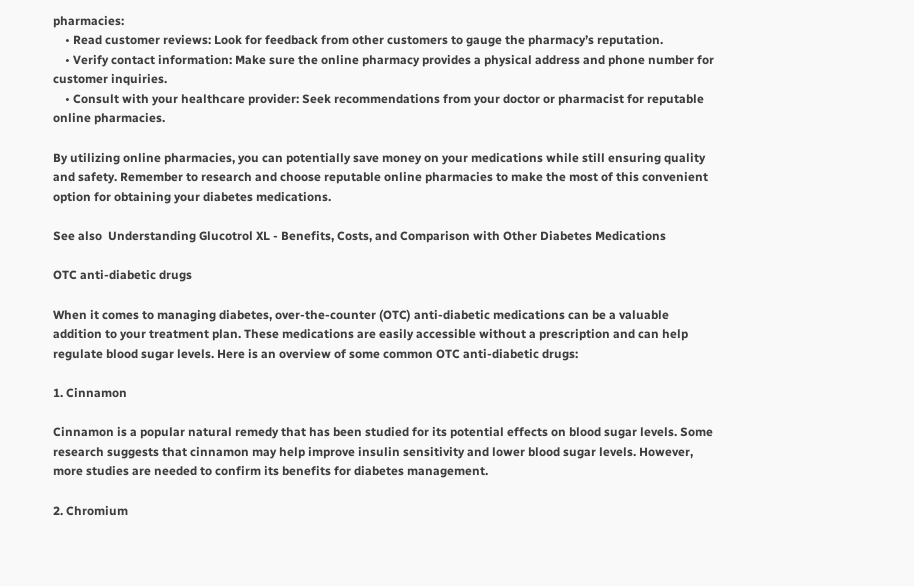pharmacies:
    • Read customer reviews: Look for feedback from other customers to gauge the pharmacy’s reputation.
    • Verify contact information: Make sure the online pharmacy provides a physical address and phone number for customer inquiries.
    • Consult with your healthcare provider: Seek recommendations from your doctor or pharmacist for reputable online pharmacies.

By utilizing online pharmacies, you can potentially save money on your medications while still ensuring quality and safety. Remember to research and choose reputable online pharmacies to make the most of this convenient option for obtaining your diabetes medications.

See also  Understanding Glucotrol XL - Benefits, Costs, and Comparison with Other Diabetes Medications

OTC anti-diabetic drugs

When it comes to managing diabetes, over-the-counter (OTC) anti-diabetic medications can be a valuable addition to your treatment plan. These medications are easily accessible without a prescription and can help regulate blood sugar levels. Here is an overview of some common OTC anti-diabetic drugs:

1. Cinnamon

Cinnamon is a popular natural remedy that has been studied for its potential effects on blood sugar levels. Some research suggests that cinnamon may help improve insulin sensitivity and lower blood sugar levels. However, more studies are needed to confirm its benefits for diabetes management.

2. Chromium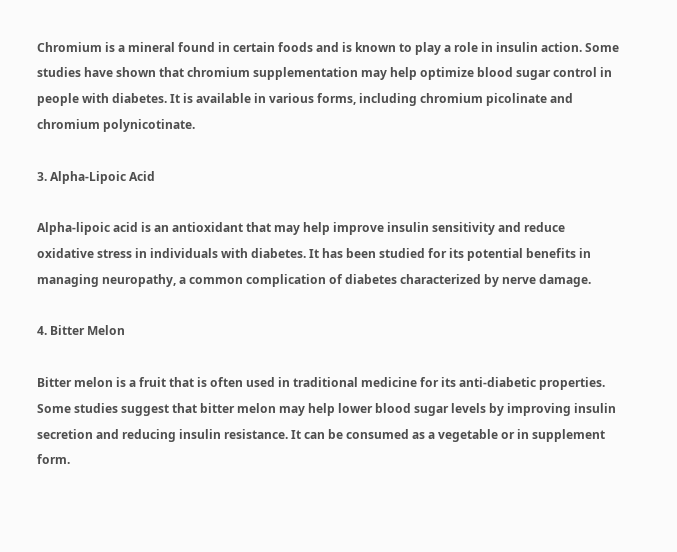Chromium is a mineral found in certain foods and is known to play a role in insulin action. Some studies have shown that chromium supplementation may help optimize blood sugar control in people with diabetes. It is available in various forms, including chromium picolinate and chromium polynicotinate.

3. Alpha-Lipoic Acid

Alpha-lipoic acid is an antioxidant that may help improve insulin sensitivity and reduce oxidative stress in individuals with diabetes. It has been studied for its potential benefits in managing neuropathy, a common complication of diabetes characterized by nerve damage.

4. Bitter Melon

Bitter melon is a fruit that is often used in traditional medicine for its anti-diabetic properties. Some studies suggest that bitter melon may help lower blood sugar levels by improving insulin secretion and reducing insulin resistance. It can be consumed as a vegetable or in supplement form.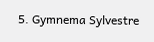5. Gymnema Sylvestre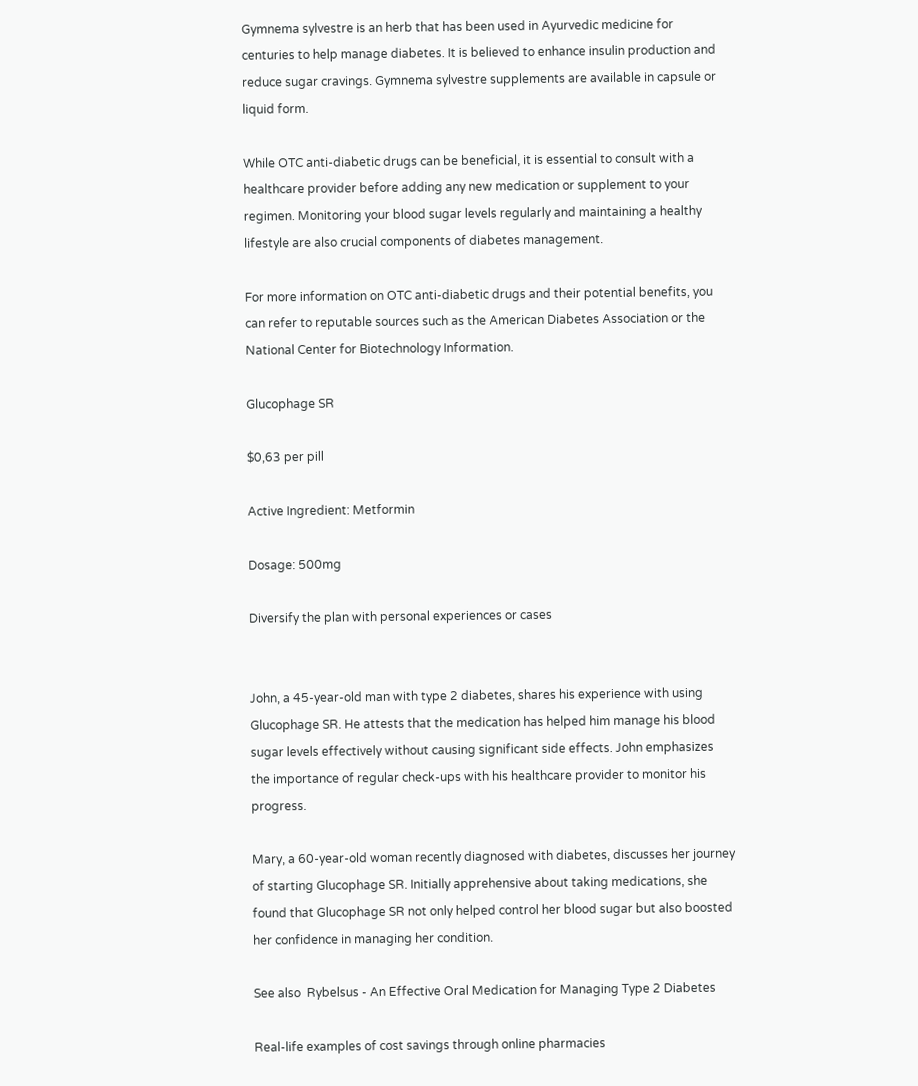Gymnema sylvestre is an herb that has been used in Ayurvedic medicine for centuries to help manage diabetes. It is believed to enhance insulin production and reduce sugar cravings. Gymnema sylvestre supplements are available in capsule or liquid form.

While OTC anti-diabetic drugs can be beneficial, it is essential to consult with a healthcare provider before adding any new medication or supplement to your regimen. Monitoring your blood sugar levels regularly and maintaining a healthy lifestyle are also crucial components of diabetes management.

For more information on OTC anti-diabetic drugs and their potential benefits, you can refer to reputable sources such as the American Diabetes Association or the National Center for Biotechnology Information.

Glucophage SR

$0,63 per pill

Active Ingredient: Metformin

Dosage: 500mg

Diversify the plan with personal experiences or cases


John, a 45-year-old man with type 2 diabetes, shares his experience with using Glucophage SR. He attests that the medication has helped him manage his blood sugar levels effectively without causing significant side effects. John emphasizes the importance of regular check-ups with his healthcare provider to monitor his progress.

Mary, a 60-year-old woman recently diagnosed with diabetes, discusses her journey of starting Glucophage SR. Initially apprehensive about taking medications, she found that Glucophage SR not only helped control her blood sugar but also boosted her confidence in managing her condition.

See also  Rybelsus - An Effective Oral Medication for Managing Type 2 Diabetes

Real-life examples of cost savings through online pharmacies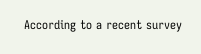According to a recent survey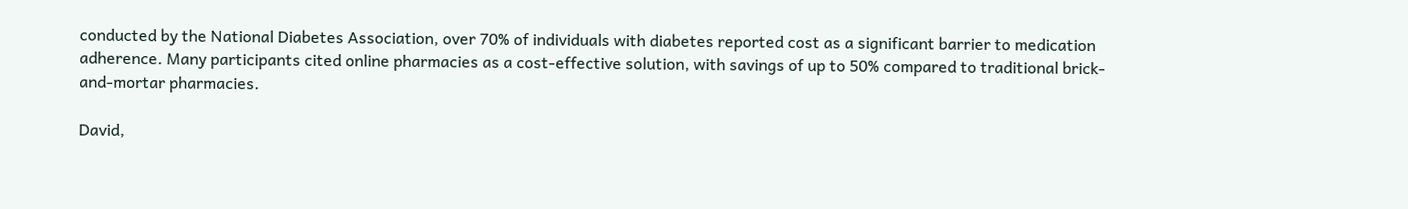conducted by the National Diabetes Association, over 70% of individuals with diabetes reported cost as a significant barrier to medication adherence. Many participants cited online pharmacies as a cost-effective solution, with savings of up to 50% compared to traditional brick-and-mortar pharmacies.

David,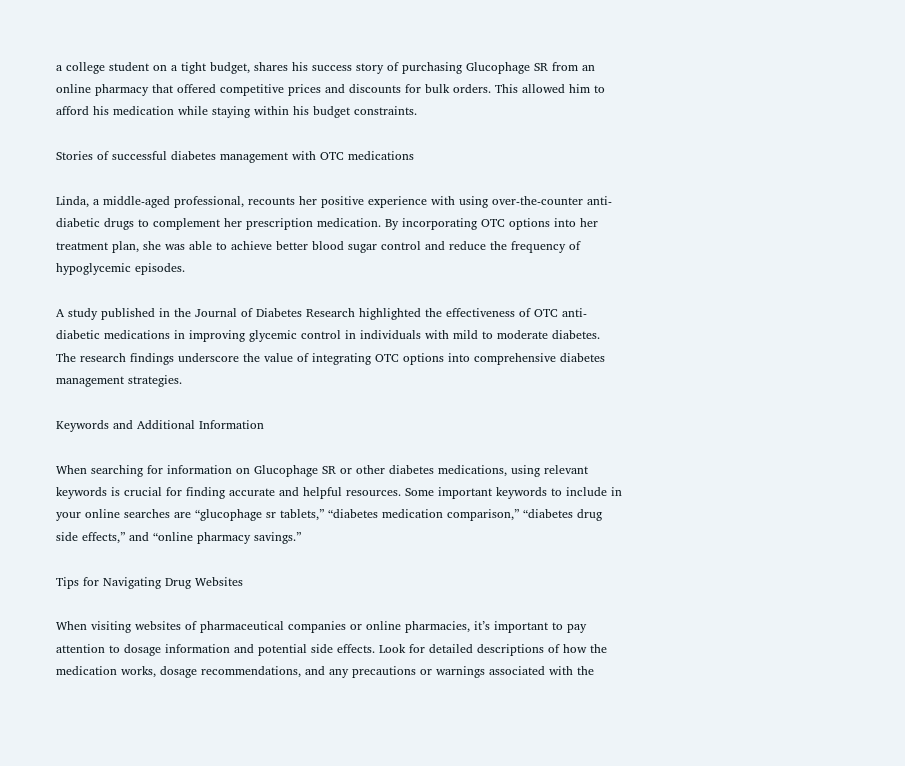a college student on a tight budget, shares his success story of purchasing Glucophage SR from an online pharmacy that offered competitive prices and discounts for bulk orders. This allowed him to afford his medication while staying within his budget constraints.

Stories of successful diabetes management with OTC medications

Linda, a middle-aged professional, recounts her positive experience with using over-the-counter anti-diabetic drugs to complement her prescription medication. By incorporating OTC options into her treatment plan, she was able to achieve better blood sugar control and reduce the frequency of hypoglycemic episodes.

A study published in the Journal of Diabetes Research highlighted the effectiveness of OTC anti-diabetic medications in improving glycemic control in individuals with mild to moderate diabetes. The research findings underscore the value of integrating OTC options into comprehensive diabetes management strategies.

Keywords and Additional Information

When searching for information on Glucophage SR or other diabetes medications, using relevant keywords is crucial for finding accurate and helpful resources. Some important keywords to include in your online searches are “glucophage sr tablets,” “diabetes medication comparison,” “diabetes drug side effects,” and “online pharmacy savings.”

Tips for Navigating Drug Websites

When visiting websites of pharmaceutical companies or online pharmacies, it’s important to pay attention to dosage information and potential side effects. Look for detailed descriptions of how the medication works, dosage recommendations, and any precautions or warnings associated with the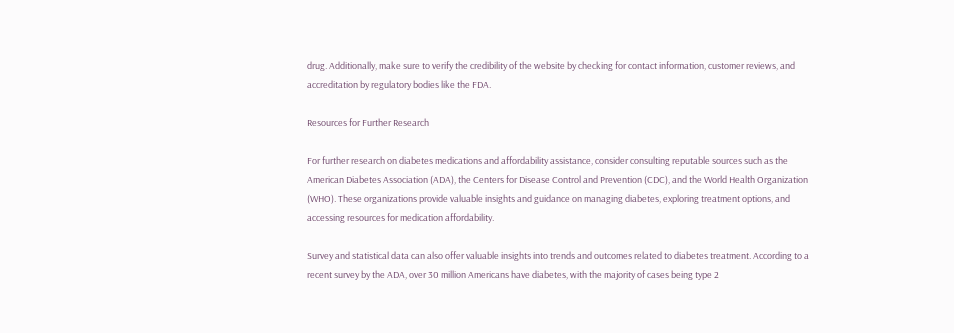drug. Additionally, make sure to verify the credibility of the website by checking for contact information, customer reviews, and accreditation by regulatory bodies like the FDA.

Resources for Further Research

For further research on diabetes medications and affordability assistance, consider consulting reputable sources such as the American Diabetes Association (ADA), the Centers for Disease Control and Prevention (CDC), and the World Health Organization (WHO). These organizations provide valuable insights and guidance on managing diabetes, exploring treatment options, and accessing resources for medication affordability.

Survey and statistical data can also offer valuable insights into trends and outcomes related to diabetes treatment. According to a recent survey by the ADA, over 30 million Americans have diabetes, with the majority of cases being type 2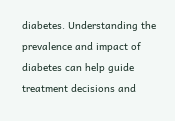diabetes. Understanding the prevalence and impact of diabetes can help guide treatment decisions and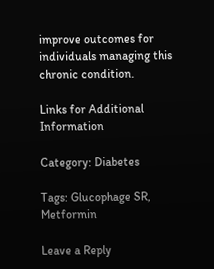improve outcomes for individuals managing this chronic condition.

Links for Additional Information

Category: Diabetes

Tags: Glucophage SR, Metformin

Leave a Reply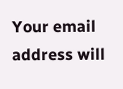Your email address will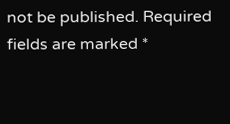not be published. Required fields are marked *